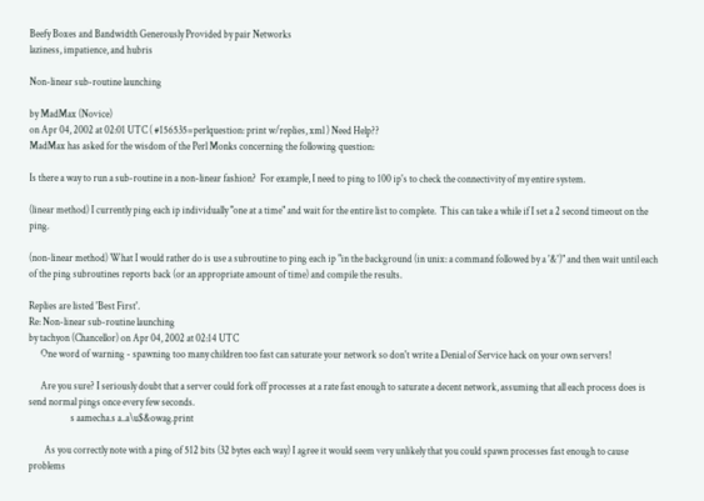Beefy Boxes and Bandwidth Generously Provided by pair Networks
laziness, impatience, and hubris

Non-linear sub-routine launching

by MadMax (Novice)
on Apr 04, 2002 at 02:01 UTC ( #156535=perlquestion: print w/replies, xml ) Need Help??
MadMax has asked for the wisdom of the Perl Monks concerning the following question:

Is there a way to run a sub-routine in a non-linear fashion?  For example, I need to ping to 100 ip's to check the connectivity of my entire system.

(linear method) I currently ping each ip individually "one at a time" and wait for the entire list to complete.  This can take a while if I set a 2 second timeout on the ping.

(non-linear method) What I would rather do is use a subroutine to ping each ip "in the background (in unix: a command followed by a '&')" and then wait until each of the ping subroutines reports back (or an appropriate amount of time) and compile the results.

Replies are listed 'Best First'.
Re: Non-linear sub-routine launching
by tachyon (Chancellor) on Apr 04, 2002 at 02:14 UTC
      One word of warning - spawning too many children too fast can saturate your network so don't write a Denial of Service hack on your own servers!

      Are you sure? I seriously doubt that a server could fork off processes at a rate fast enough to saturate a decent network, assuming that all each process does is send normal pings once every few seconds.
                     s aamecha.s a..a\u$&owag.print

        As you correctly note with a ping of 512 bits (32 bytes each way) I agree it would seem very unlikely that you could spawn processes fast enough to cause problems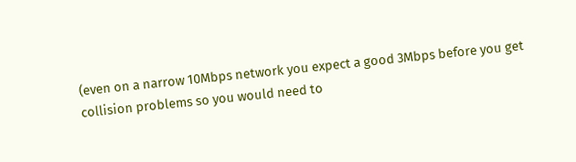(even on a narrow 10Mbps network you expect a good 3Mbps before you get collision problems so you would need to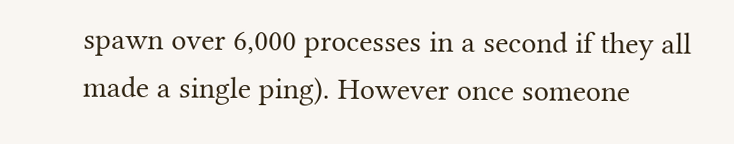spawn over 6,000 processes in a second if they all made a single ping). However once someone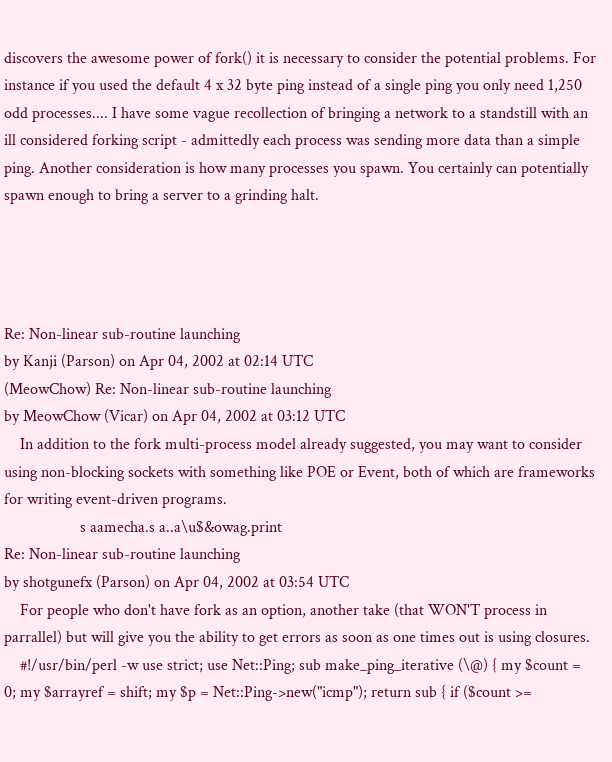discovers the awesome power of fork() it is necessary to consider the potential problems. For instance if you used the default 4 x 32 byte ping instead of a single ping you only need 1,250 odd processes.... I have some vague recollection of bringing a network to a standstill with an ill considered forking script - admittedly each process was sending more data than a simple ping. Another consideration is how many processes you spawn. You certainly can potentially spawn enough to bring a server to a grinding halt.




Re: Non-linear sub-routine launching
by Kanji (Parson) on Apr 04, 2002 at 02:14 UTC
(MeowChow) Re: Non-linear sub-routine launching
by MeowChow (Vicar) on Apr 04, 2002 at 03:12 UTC
    In addition to the fork multi-process model already suggested, you may want to consider using non-blocking sockets with something like POE or Event, both of which are frameworks for writing event-driven programs.
                   s aamecha.s a..a\u$&owag.print
Re: Non-linear sub-routine launching
by shotgunefx (Parson) on Apr 04, 2002 at 03:54 UTC
    For people who don't have fork as an option, another take (that WON'T process in parrallel) but will give you the ability to get errors as soon as one times out is using closures.
    #!/usr/bin/perl -w use strict; use Net::Ping; sub make_ping_iterative (\@) { my $count = 0; my $arrayref = shift; my $p = Net::Ping->new("icmp"); return sub { if ($count >=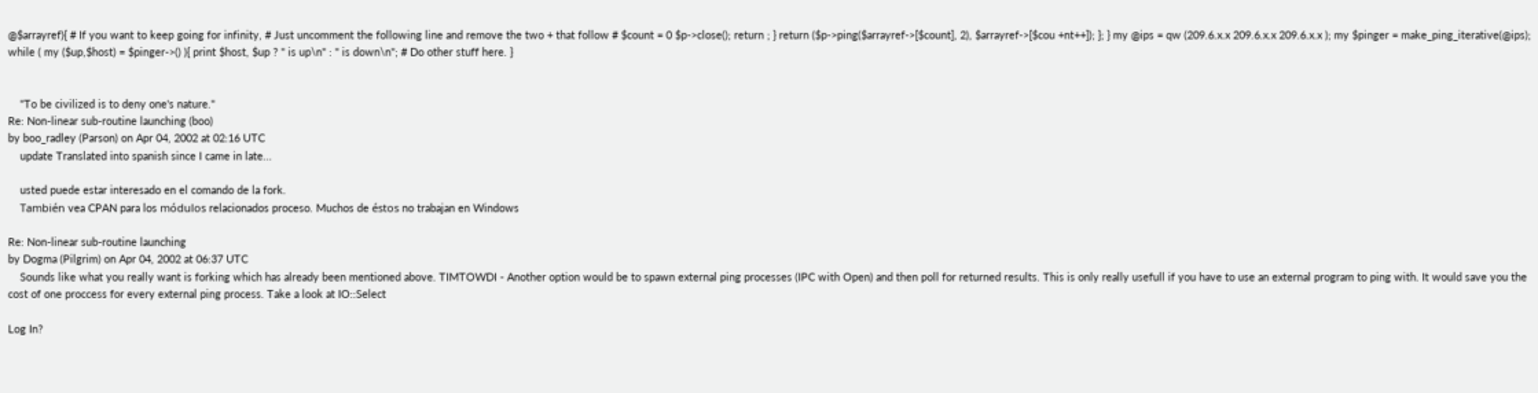@$arrayref){ # If you want to keep going for infinity, # Just uncomment the following line and remove the two + that follow # $count = 0 $p->close(); return ; } return ($p->ping($arrayref->[$count], 2), $arrayref->[$cou +nt++]); }; } my @ips = qw (209.6.x.x 209.6.x.x 209.6.x.x ); my $pinger = make_ping_iterative(@ips); while ( my ($up,$host) = $pinger->() ){ print $host, $up ? " is up\n" : " is down\n"; # Do other stuff here. }


    "To be civilized is to deny one's nature."
Re: Non-linear sub-routine launching (boo)
by boo_radley (Parson) on Apr 04, 2002 at 02:16 UTC
    update Translated into spanish since I came in late...

    usted puede estar interesado en el comando de la fork.
    También vea CPAN para los módulos relacionados proceso. Muchos de éstos no trabajan en Windows

Re: Non-linear sub-routine launching
by Dogma (Pilgrim) on Apr 04, 2002 at 06:37 UTC
    Sounds like what you really want is forking which has already been mentioned above. TIMTOWDI - Another option would be to spawn external ping processes (IPC with Open) and then poll for returned results. This is only really usefull if you have to use an external program to ping with. It would save you the cost of one proccess for every external ping process. Take a look at IO::Select

Log In?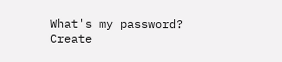What's my password?
Create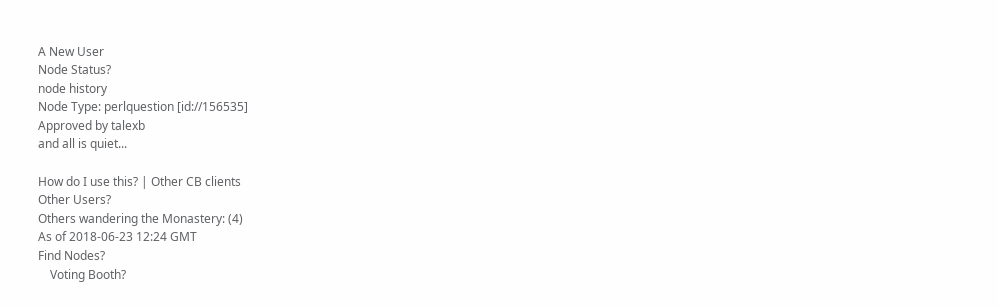A New User
Node Status?
node history
Node Type: perlquestion [id://156535]
Approved by talexb
and all is quiet...

How do I use this? | Other CB clients
Other Users?
Others wandering the Monastery: (4)
As of 2018-06-23 12:24 GMT
Find Nodes?
    Voting Booth?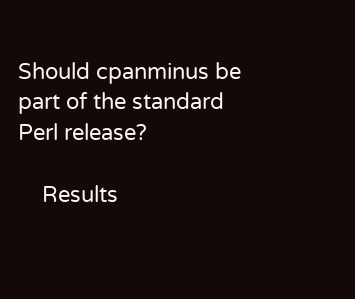Should cpanminus be part of the standard Perl release?

    Results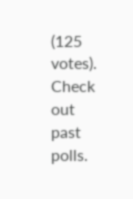(125 votes). Check out past polls.